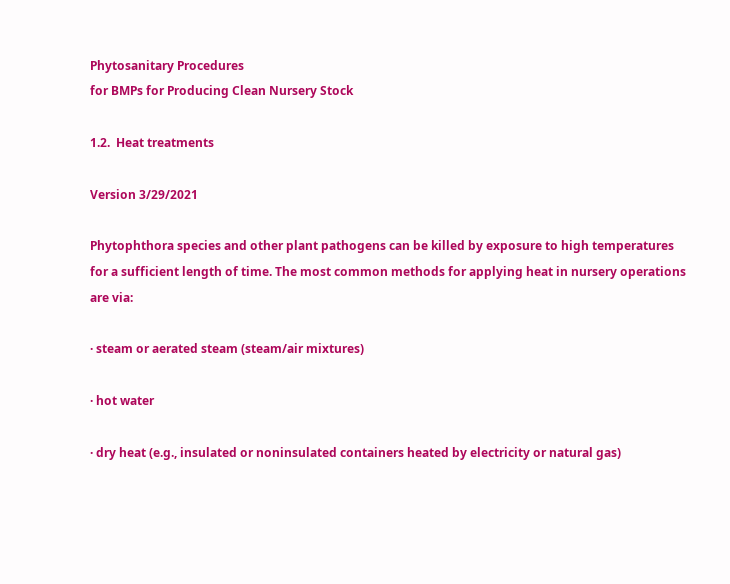Phytosanitary Procedures
for BMPs for Producing Clean Nursery Stock

1.2.  Heat treatments

Version 3/29/2021

Phytophthora species and other plant pathogens can be killed by exposure to high temperatures for a sufficient length of time. The most common methods for applying heat in nursery operations are via:

· steam or aerated steam (steam/air mixtures)

· hot water

· dry heat (e.g., insulated or noninsulated containers heated by electricity or natural gas)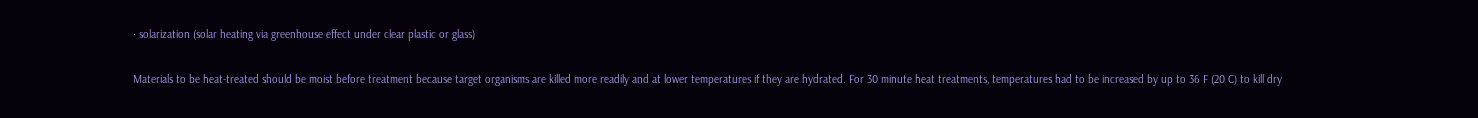· solarization (solar heating via greenhouse effect under clear plastic or glass)

Materials to be heat-treated should be moist before treatment because target organisms are killed more readily and at lower temperatures if they are hydrated. For 30 minute heat treatments, temperatures had to be increased by up to 36 F (20 C) to kill dry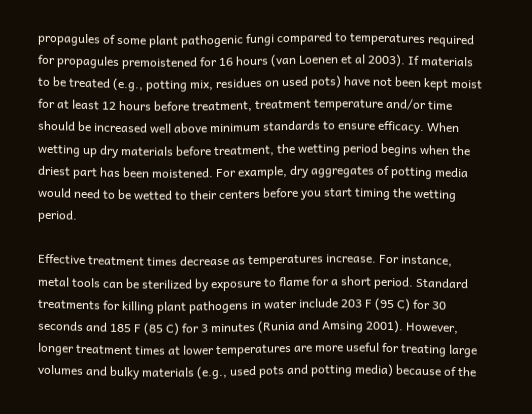propagules of some plant pathogenic fungi compared to temperatures required for propagules premoistened for 16 hours (van Loenen et al 2003). If materials to be treated (e.g., potting mix, residues on used pots) have not been kept moist for at least 12 hours before treatment, treatment temperature and/or time should be increased well above minimum standards to ensure efficacy. When wetting up dry materials before treatment, the wetting period begins when the driest part has been moistened. For example, dry aggregates of potting media would need to be wetted to their centers before you start timing the wetting period.

Effective treatment times decrease as temperatures increase. For instance, metal tools can be sterilized by exposure to flame for a short period. Standard treatments for killing plant pathogens in water include 203 F (95 C) for 30 seconds and 185 F (85 C) for 3 minutes (Runia and Amsing 2001). However, longer treatment times at lower temperatures are more useful for treating large volumes and bulky materials (e.g., used pots and potting media) because of the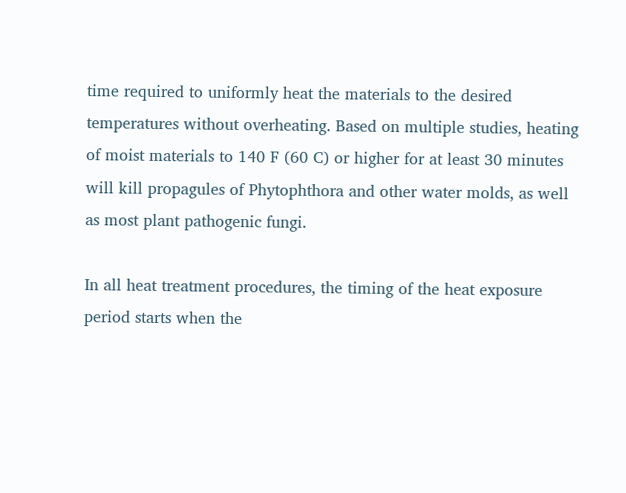time required to uniformly heat the materials to the desired temperatures without overheating. Based on multiple studies, heating of moist materials to 140 F (60 C) or higher for at least 30 minutes will kill propagules of Phytophthora and other water molds, as well as most plant pathogenic fungi.

In all heat treatment procedures, the timing of the heat exposure period starts when the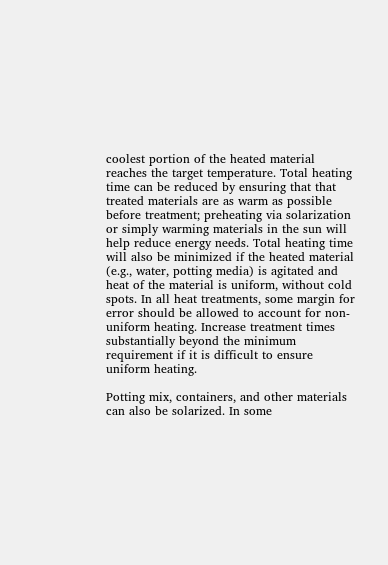coolest portion of the heated material reaches the target temperature. Total heating time can be reduced by ensuring that that treated materials are as warm as possible before treatment; preheating via solarization or simply warming materials in the sun will help reduce energy needs. Total heating time will also be minimized if the heated material (e.g., water, potting media) is agitated and heat of the material is uniform, without cold spots. In all heat treatments, some margin for error should be allowed to account for non-uniform heating. Increase treatment times substantially beyond the minimum requirement if it is difficult to ensure uniform heating.

Potting mix, containers, and other materials can also be solarized. In some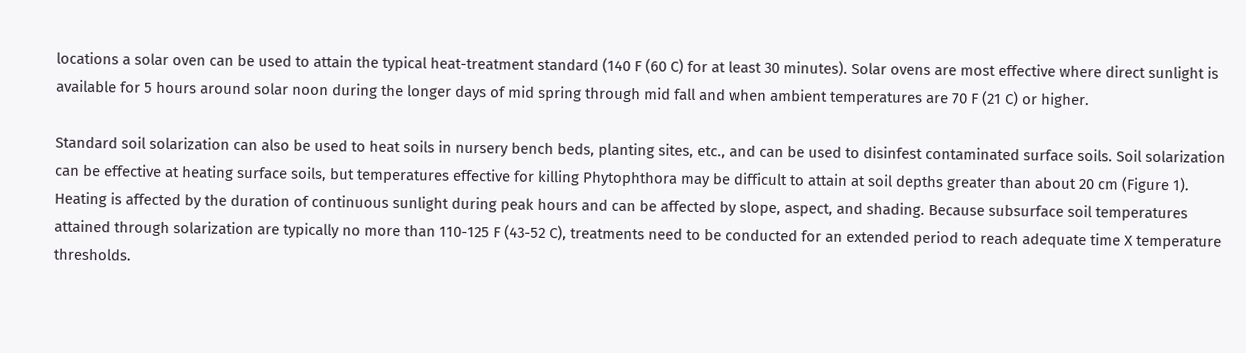locations a solar oven can be used to attain the typical heat-treatment standard (140 F (60 C) for at least 30 minutes). Solar ovens are most effective where direct sunlight is available for 5 hours around solar noon during the longer days of mid spring through mid fall and when ambient temperatures are 70 F (21 C) or higher.

Standard soil solarization can also be used to heat soils in nursery bench beds, planting sites, etc., and can be used to disinfest contaminated surface soils. Soil solarization can be effective at heating surface soils, but temperatures effective for killing Phytophthora may be difficult to attain at soil depths greater than about 20 cm (Figure 1). Heating is affected by the duration of continuous sunlight during peak hours and can be affected by slope, aspect, and shading. Because subsurface soil temperatures attained through solarization are typically no more than 110-125 F (43-52 C), treatments need to be conducted for an extended period to reach adequate time X temperature thresholds.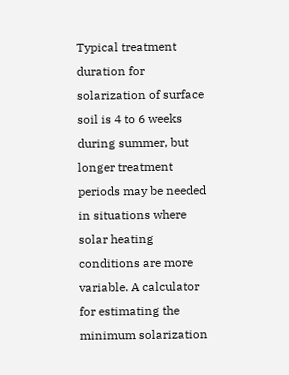Typical treatment duration for solarization of surface soil is 4 to 6 weeks during summer, but longer treatment periods may be needed in situations where solar heating conditions are more variable. A calculator for estimating the minimum solarization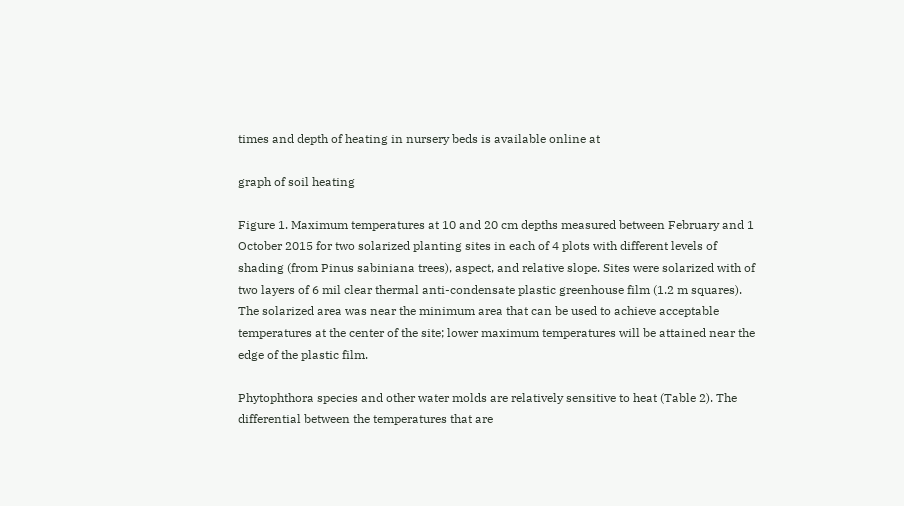times and depth of heating in nursery beds is available online at

graph of soil heating

Figure 1. Maximum temperatures at 10 and 20 cm depths measured between February and 1 October 2015 for two solarized planting sites in each of 4 plots with different levels of shading (from Pinus sabiniana trees), aspect, and relative slope. Sites were solarized with of two layers of 6 mil clear thermal anti-condensate plastic greenhouse film (1.2 m squares). The solarized area was near the minimum area that can be used to achieve acceptable temperatures at the center of the site; lower maximum temperatures will be attained near the edge of the plastic film.

Phytophthora species and other water molds are relatively sensitive to heat (Table 2). The differential between the temperatures that are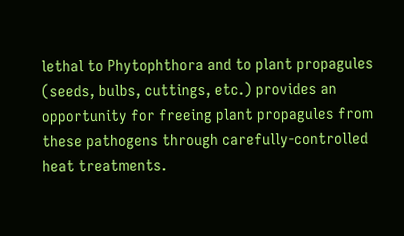lethal to Phytophthora and to plant propagules (seeds, bulbs, cuttings, etc.) provides an opportunity for freeing plant propagules from these pathogens through carefully-controlled heat treatments.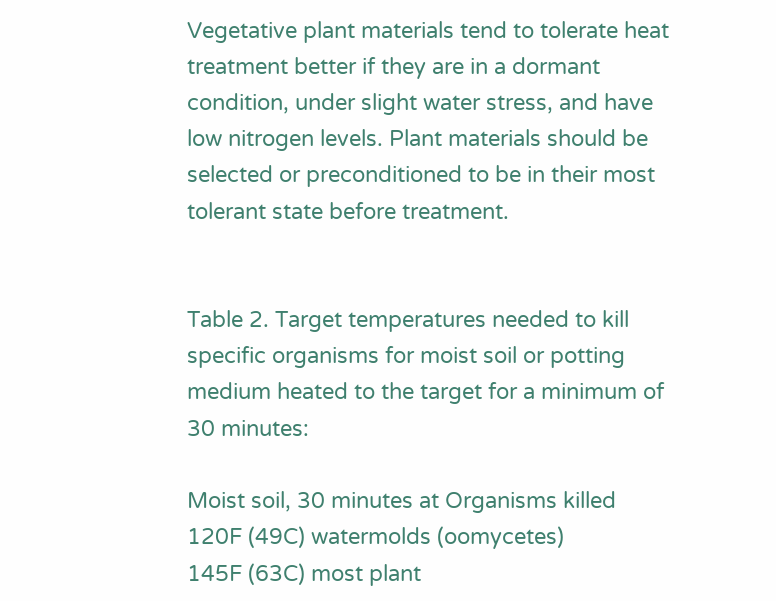Vegetative plant materials tend to tolerate heat treatment better if they are in a dormant condition, under slight water stress, and have low nitrogen levels. Plant materials should be selected or preconditioned to be in their most tolerant state before treatment.


Table 2. Target temperatures needed to kill specific organisms for moist soil or potting medium heated to the target for a minimum of 30 minutes:

Moist soil, 30 minutes at Organisms killed
120F (49C) watermolds (oomycetes)
145F (63C) most plant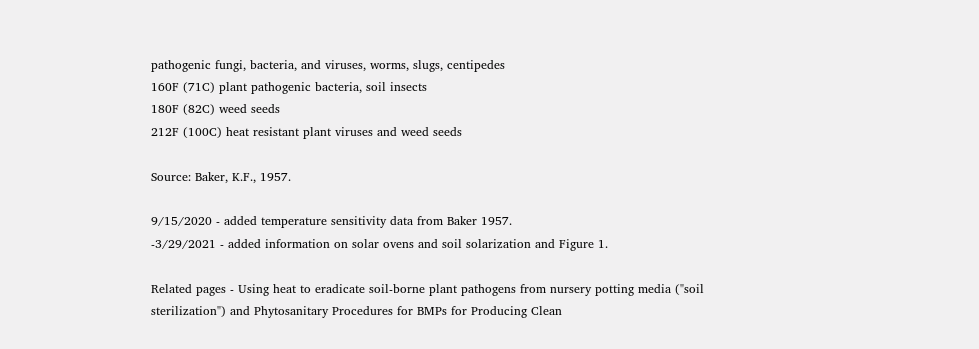pathogenic fungi, bacteria, and viruses, worms, slugs, centipedes
160F (71C) plant pathogenic bacteria, soil insects
180F (82C) weed seeds
212F (100C) heat resistant plant viruses and weed seeds

Source: Baker, K.F., 1957.

9/15/2020 - added temperature sensitivity data from Baker 1957.
-3/29/2021 - added information on solar ovens and soil solarization and Figure 1.

Related pages - Using heat to eradicate soil-borne plant pathogens from nursery potting media ("soil sterilization") and Phytosanitary Procedures for BMPs for Producing Clean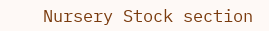Nursery Stock section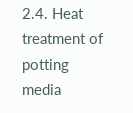2.4. Heat treatment of potting media